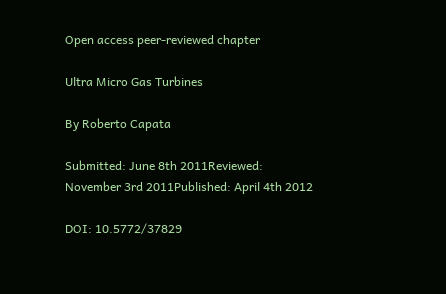Open access peer-reviewed chapter

Ultra Micro Gas Turbines

By Roberto Capata

Submitted: June 8th 2011Reviewed: November 3rd 2011Published: April 4th 2012

DOI: 10.5772/37829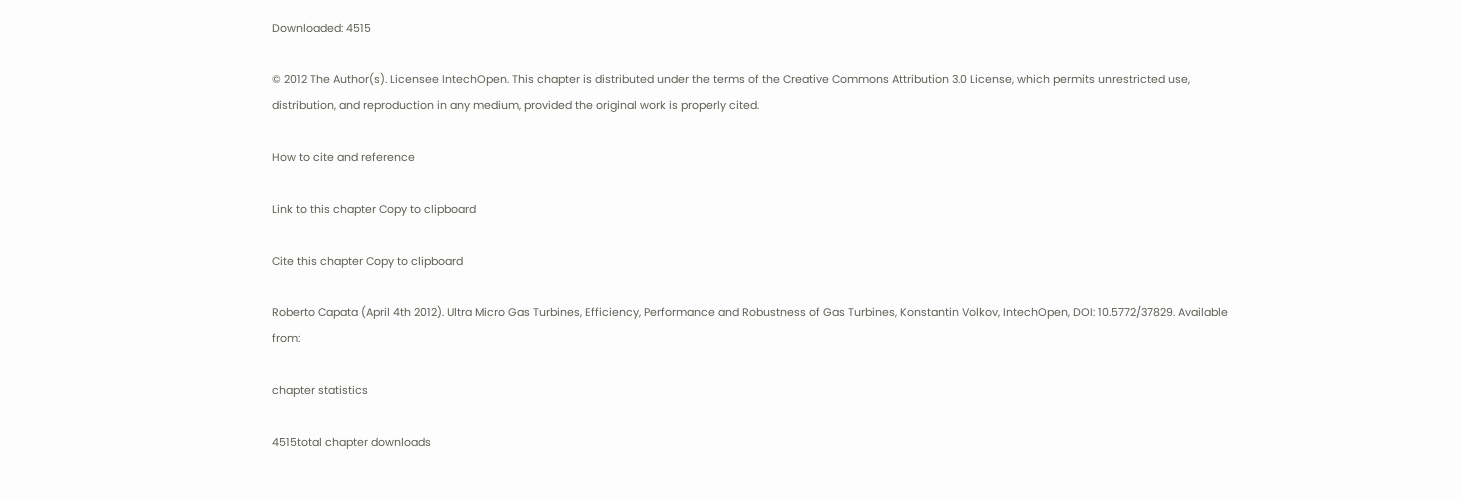Downloaded: 4515

© 2012 The Author(s). Licensee IntechOpen. This chapter is distributed under the terms of the Creative Commons Attribution 3.0 License, which permits unrestricted use, distribution, and reproduction in any medium, provided the original work is properly cited.

How to cite and reference

Link to this chapter Copy to clipboard

Cite this chapter Copy to clipboard

Roberto Capata (April 4th 2012). Ultra Micro Gas Turbines, Efficiency, Performance and Robustness of Gas Turbines, Konstantin Volkov, IntechOpen, DOI: 10.5772/37829. Available from:

chapter statistics

4515total chapter downloads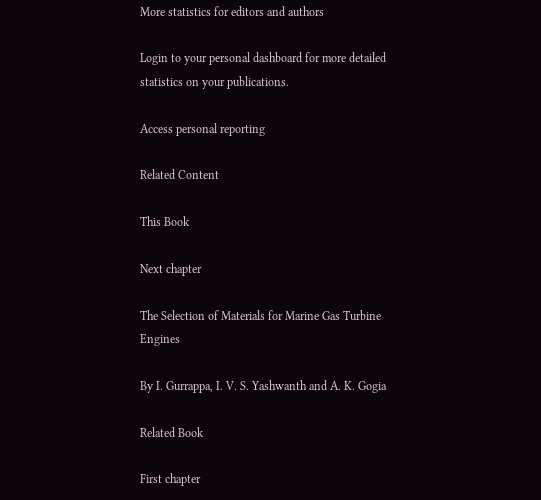More statistics for editors and authors

Login to your personal dashboard for more detailed statistics on your publications.

Access personal reporting

Related Content

This Book

Next chapter

The Selection of Materials for Marine Gas Turbine Engines

By I. Gurrappa, I. V. S. Yashwanth and A. K. Gogia

Related Book

First chapter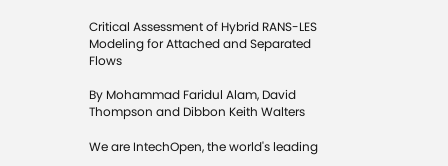Critical Assessment of Hybrid RANS-LES Modeling for Attached and Separated Flows

By Mohammad Faridul Alam, David Thompson and Dibbon Keith Walters

We are IntechOpen, the world's leading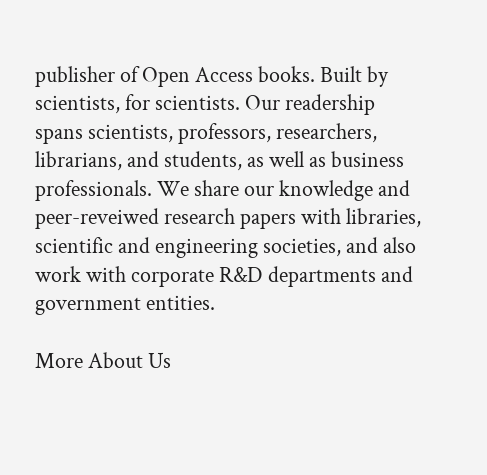publisher of Open Access books. Built by scientists, for scientists. Our readership spans scientists, professors, researchers, librarians, and students, as well as business professionals. We share our knowledge and peer-reveiwed research papers with libraries, scientific and engineering societies, and also work with corporate R&D departments and government entities.

More About Us